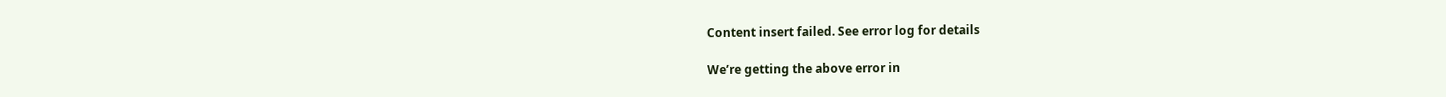Content insert failed. See error log for details

We’re getting the above error in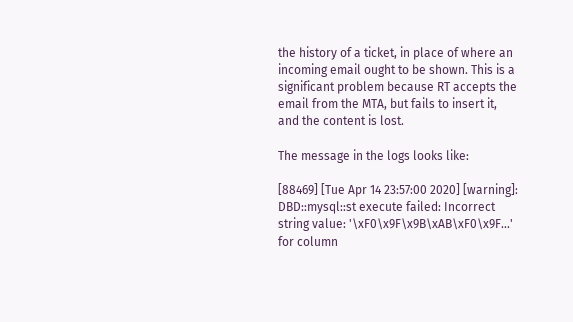the history of a ticket, in place of where an incoming email ought to be shown. This is a significant problem because RT accepts the email from the MTA, but fails to insert it, and the content is lost.

The message in the logs looks like:

[88469] [Tue Apr 14 23:57:00 2020] [warning]: DBD::mysql::st execute failed: Incorrect string value: '\xF0\x9F\x9B\xAB\xF0\x9F...' for column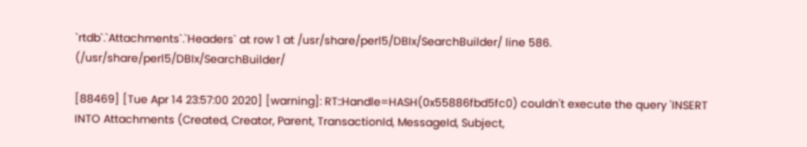`rtdb`.`Attachments`.`Headers` at row 1 at /usr/share/perl5/DBIx/SearchBuilder/ line 586. (/usr/share/perl5/DBIx/SearchBuilder/

[88469] [Tue Apr 14 23:57:00 2020] [warning]: RT::Handle=HASH(0x55886fbd5fc0) couldn't execute the query 'INSERT INTO Attachments (Created, Creator, Parent, TransactionId, MessageId, Subject,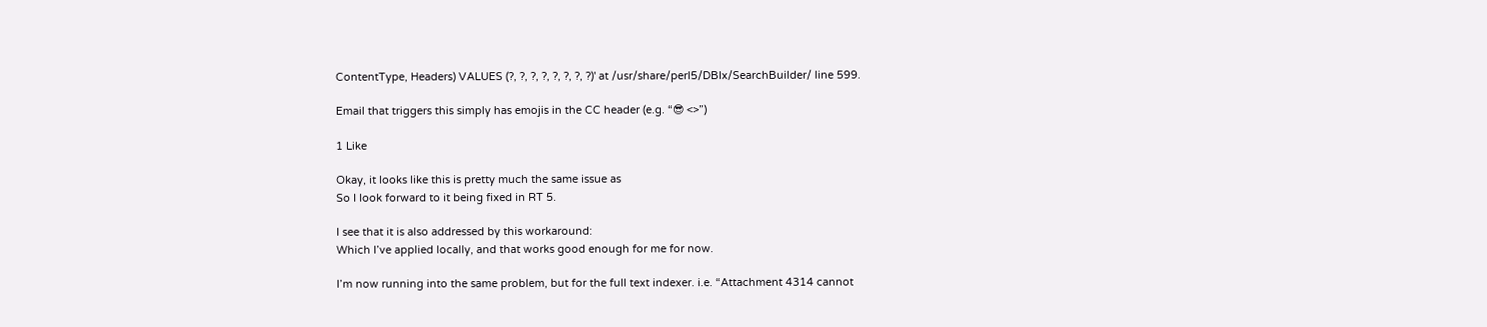ContentType, Headers) VALUES (?, ?, ?, ?, ?, ?, ?, ?)' at /usr/share/perl5/DBIx/SearchBuilder/ line 599.

Email that triggers this simply has emojis in the CC header (e.g. “😎 <>”)

1 Like

Okay, it looks like this is pretty much the same issue as
So I look forward to it being fixed in RT 5.

I see that it is also addressed by this workaround:
Which I’ve applied locally, and that works good enough for me for now.

I’m now running into the same problem, but for the full text indexer. i.e. “Attachment 4314 cannot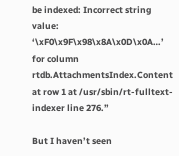be indexed: Incorrect string value: ‘\xF0\x9F\x98\x8A\x0D\x0A…’ for column rtdb.AttachmentsIndex.Content at row 1 at /usr/sbin/rt-fulltext-indexer line 276.”

But I haven’t seen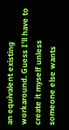an equivalent existing workaround. Guess I’ll have to create it myself unless someone else wants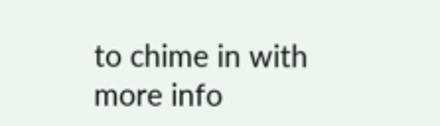to chime in with more info